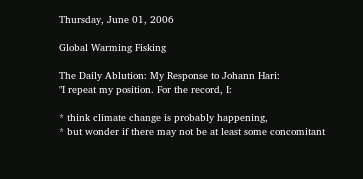Thursday, June 01, 2006

Global Warming Fisking

The Daily Ablution: My Response to Johann Hari:
"I repeat my position. For the record, I:

* think climate change is probably happening,
* but wonder if there may not be at least some concomitant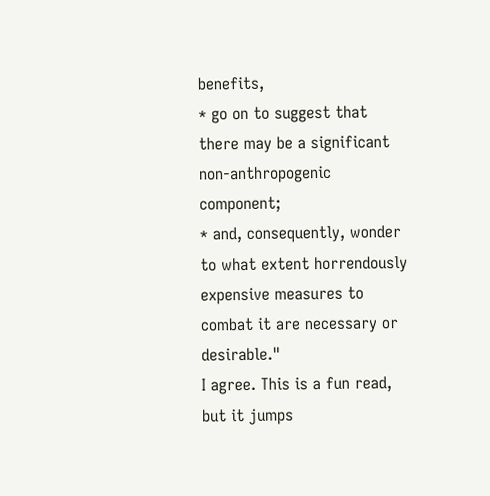benefits,
* go on to suggest that there may be a significant non-anthropogenic component;
* and, consequently, wonder to what extent horrendously expensive measures to combat it are necessary or desirable."
I agree. This is a fun read, but it jumps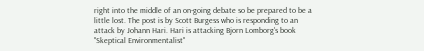right into the middle of an on-going debate so be prepared to be a little lost. The post is by Scott Burgess who is responding to an attack by Johann Hari. Hari is attacking Bjorn Lomborg's book "Skeptical Environmentalist"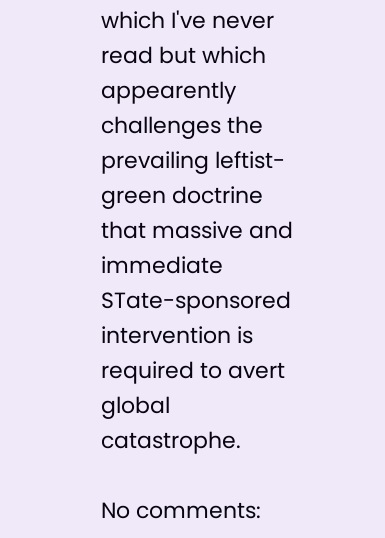which I've never read but which appearently challenges the prevailing leftist-green doctrine that massive and immediate STate-sponsored intervention is required to avert global catastrophe.

No comments: